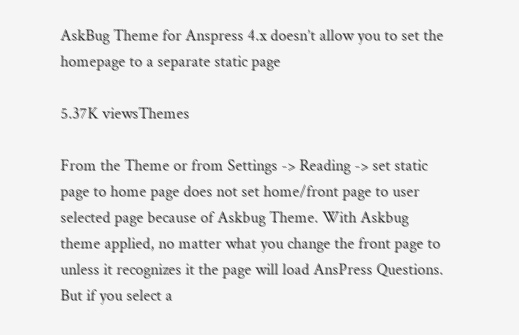AskBug Theme for Anspress 4.x doesn’t allow you to set the homepage to a separate static page

5.37K viewsThemes

From the Theme or from Settings -> Reading -> set static page to home page does not set home/front page to user selected page because of Askbug Theme. With Askbug theme applied, no matter what you change the front page to unless it recognizes it the page will load AnsPress Questions.  But if you select a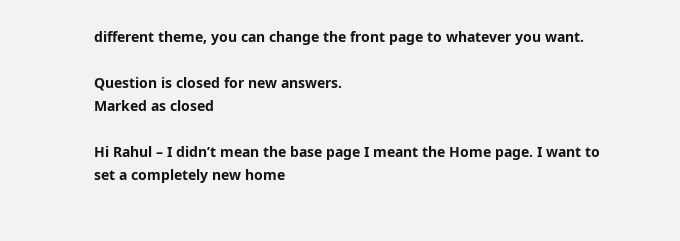different theme, you can change the front page to whatever you want.

Question is closed for new answers.
Marked as closed

Hi Rahul – I didn’t mean the base page I meant the Home page. I want to set a completely new home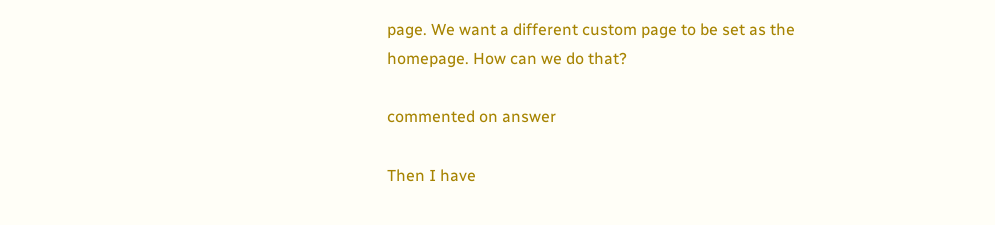page. We want a different custom page to be set as the homepage. How can we do that?

commented on answer

Then I have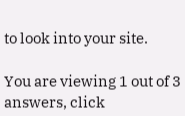to look into your site.

You are viewing 1 out of 3 answers, click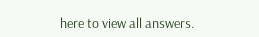here to view all answers.